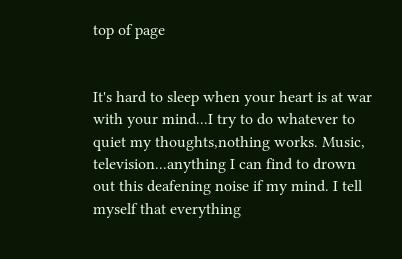top of page


It's hard to sleep when your heart is at war with your mind...I try to do whatever to quiet my thoughts,nothing works. Music, television...anything I can find to drown out this deafening noise if my mind. I tell myself that everything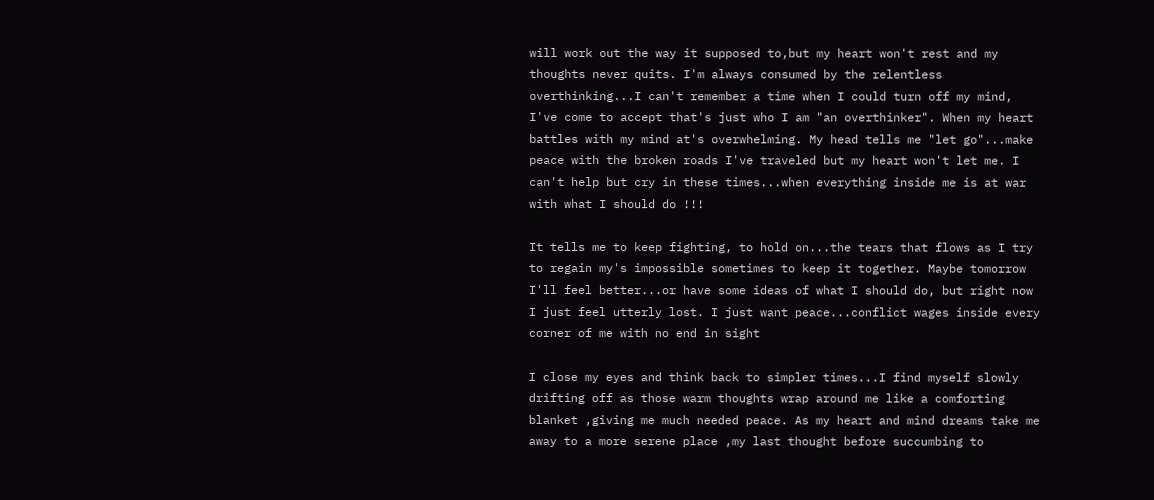will work out the way it supposed to,but my heart won't rest and my thoughts never quits. I'm always consumed by the relentless overthinking...I can't remember a time when I could turn off my mind, I've come to accept that's just who I am "an overthinker". When my heart battles with my mind at's overwhelming. My head tells me "let go"...make peace with the broken roads I've traveled but my heart won't let me. I can't help but cry in these times...when everything inside me is at war with what I should do !!!

It tells me to keep fighting, to hold on...the tears that flows as I try to regain my's impossible sometimes to keep it together. Maybe tomorrow I'll feel better...or have some ideas of what I should do, but right now I just feel utterly lost. I just want peace...conflict wages inside every corner of me with no end in sight

I close my eyes and think back to simpler times...I find myself slowly drifting off as those warm thoughts wrap around me like a comforting blanket ,giving me much needed peace. As my heart and mind dreams take me away to a more serene place ,my last thought before succumbing to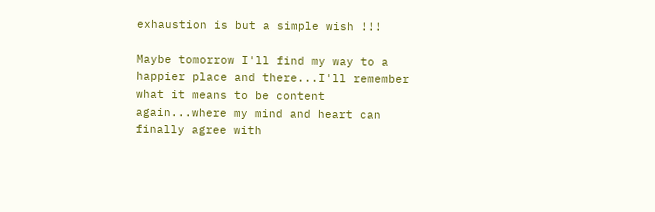exhaustion is but a simple wish !!!

Maybe tomorrow I'll find my way to a happier place and there...I'll remember what it means to be content again...where my mind and heart can finally agree with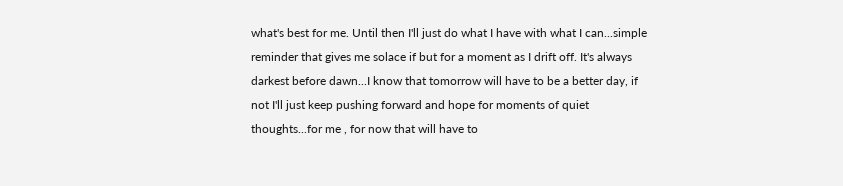what's best for me. Until then I'll just do what I have with what I can...simple reminder that gives me solace if but for a moment as I drift off. It's always darkest before dawn...I know that tomorrow will have to be a better day, if not I'll just keep pushing forward and hope for moments of quiet thoughts...for me , for now that will have to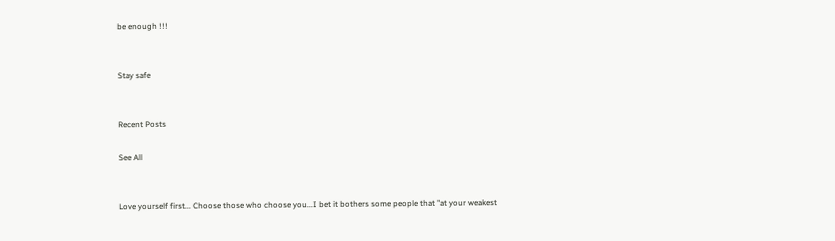be enough !!!


Stay safe


Recent Posts

See All


Love yourself first... Choose those who choose you...I bet it bothers some people that "at your weakest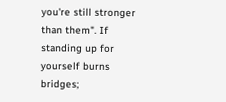you're still stronger than them". If standing up for yourself burns bridges;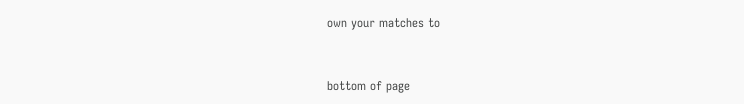own your matches to


bottom of page